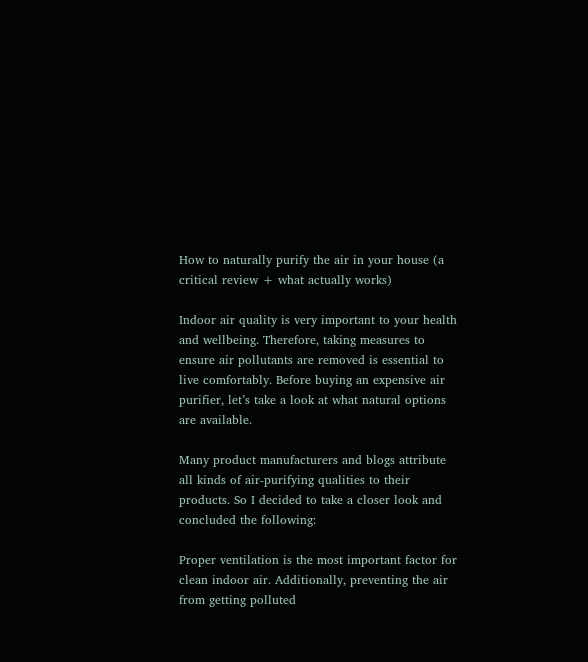How to naturally purify the air in your house (a critical review + what actually works)

Indoor air quality is very important to your health and wellbeing. Therefore, taking measures to ensure air pollutants are removed is essential to live comfortably. Before buying an expensive air purifier, let’s take a look at what natural options are available.

Many product manufacturers and blogs attribute all kinds of air-purifying qualities to their products. So I decided to take a closer look and concluded the following:

Proper ventilation is the most important factor for clean indoor air. Additionally, preventing the air from getting polluted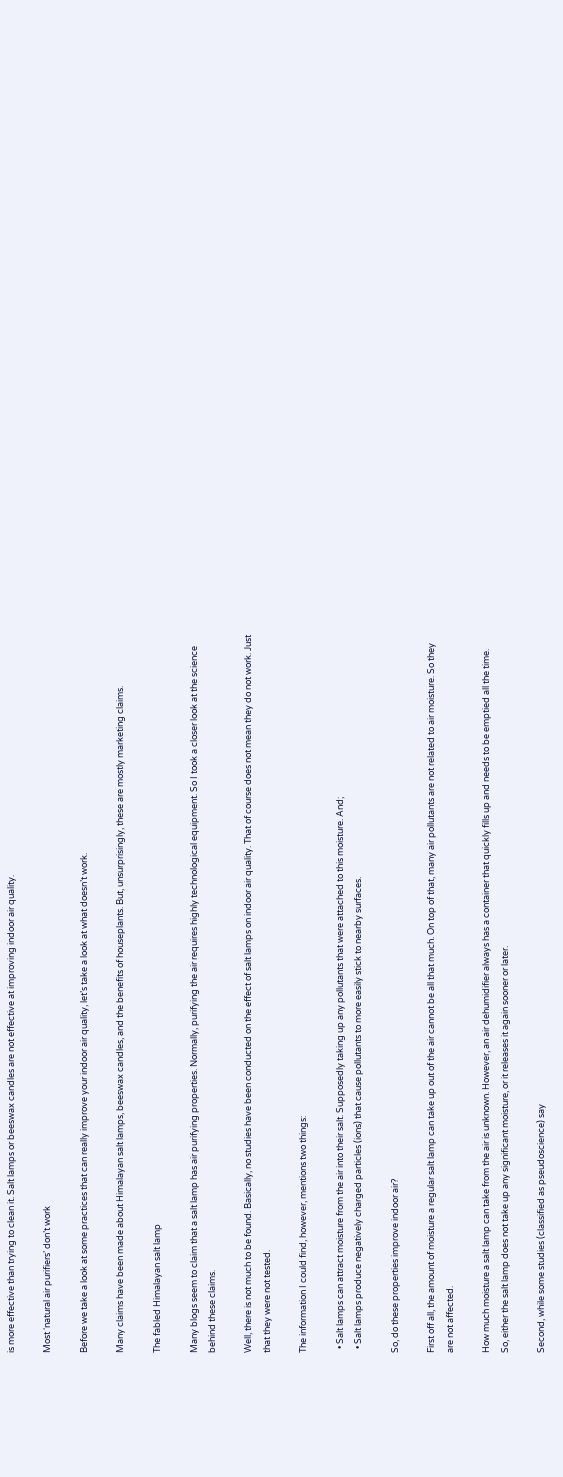is more effective than trying to clean it. Salt lamps or beeswax candles are not effective at improving indoor air quality.

Most ‘natural air purifiers’ don’t work

Before we take a look at some practices that can really improve your indoor air quality, let’s take a look at what doesn’t work.

Many claims have been made about Himalayan salt lamps, beeswax candles, and the benefits of houseplants. But, unsurprisingly, these are mostly marketing claims.

The fabled Himalayan salt lamp

Many blogs seem to claim that a salt lamp has air purifying properties. Normally, purifying the air requires highly technological equipment. So I took a closer look at the science behind these claims.

Well, there is not much to be found. Basically, no studies have been conducted on the effect of salt lamps on indoor air quality. That of course does not mean they do not work. Just that they were not tested.

The information I could find, however, mentions two things:

  • Salt lamps can attract moisture from the air into their salt. Supposedly taking up any pollutants that were attached to this moisture. And;
  • Salt lamps produce negatively charged particles (ions) that cause pollutants to more easily stick to nearby surfaces.

So, do these properties improve indoor air?

First off all, the amount of moisture a regular salt lamp can take up out of the air cannot be all that much. On top of that, many air pollutants are not related to air moisture. So they are not affected.

How much moisture a salt lamp can take from the air is unknown. However, an air dehumidifier always has a container that quickly fills up and needs to be emptied all the time. So, either the salt lamp does not take up any significant moisture, or it releases it again sooner or later.

Second, while some studies (classified as pseudoscience) say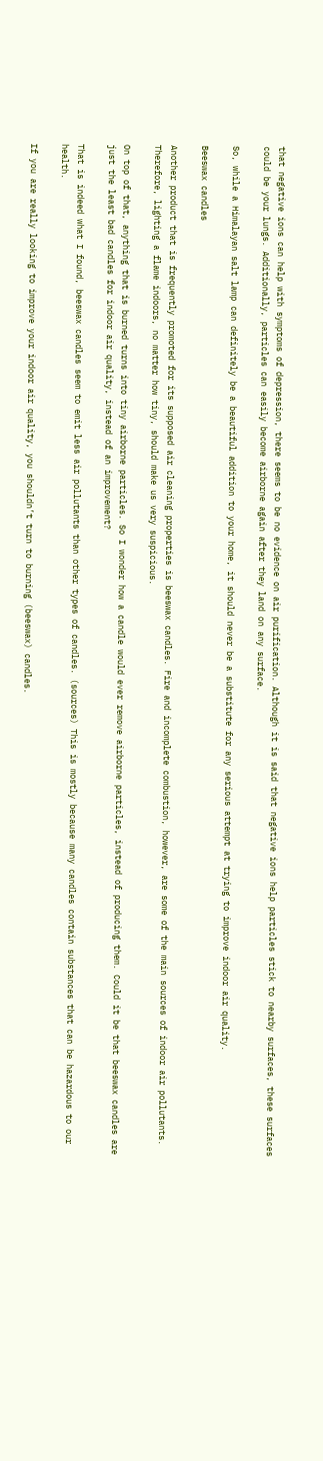that negative ions can help with symptoms of depression, there seems to be no evidence on air purification. Although it is said that negative ions help particles stick to nearby surfaces, these surfaces could be your lungs. Additionally, particles can easily become airborne again after they land on any surface.

So, while a Himalayan salt lamp can definitely be a beautiful addition to your home, it should never be a substitute for any serious attempt at trying to improve indoor air quality.

Beeswax candles

Another product that is frequently promoted for its supposed air cleaning properties is beeswax candles. Fire and incomplete combustion, however, are some of the main sources of indoor air pollutants. Therefore, lighting a flame indoors, no matter how tiny, should make us very suspicious.

On top of that, anything that is burned turns into tiny airborne particles. So I wonder how a candle would ever remove airborne particles, instead of producing them. Could it be that beeswax candles are just the least bad candles for indoor air quality, instead of an improvement?

That is indeed what I found, beeswax candles seem to emit less air pollutants than other types of candles. (sources) This is mostly because many candles contain substances that can be hazardous to our health.

If you are really looking to improve your indoor air quality, you shouldn’t turn to burning (beeswax) candles.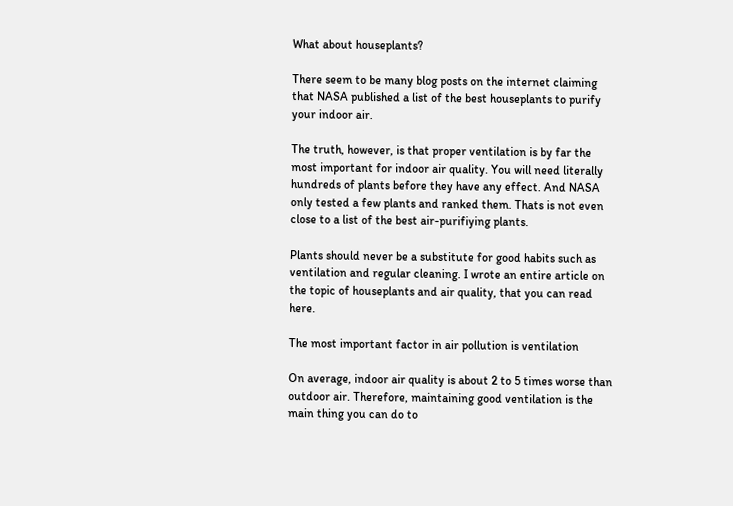What about houseplants?

There seem to be many blog posts on the internet claiming that NASA published a list of the best houseplants to purify your indoor air.

The truth, however, is that proper ventilation is by far the most important for indoor air quality. You will need literally hundreds of plants before they have any effect. And NASA only tested a few plants and ranked them. Thats is not even close to a list of the best air-purifiying plants.

Plants should never be a substitute for good habits such as ventilation and regular cleaning. I wrote an entire article on the topic of houseplants and air quality, that you can read here.

The most important factor in air pollution is ventilation

On average, indoor air quality is about 2 to 5 times worse than outdoor air. Therefore, maintaining good ventilation is the main thing you can do to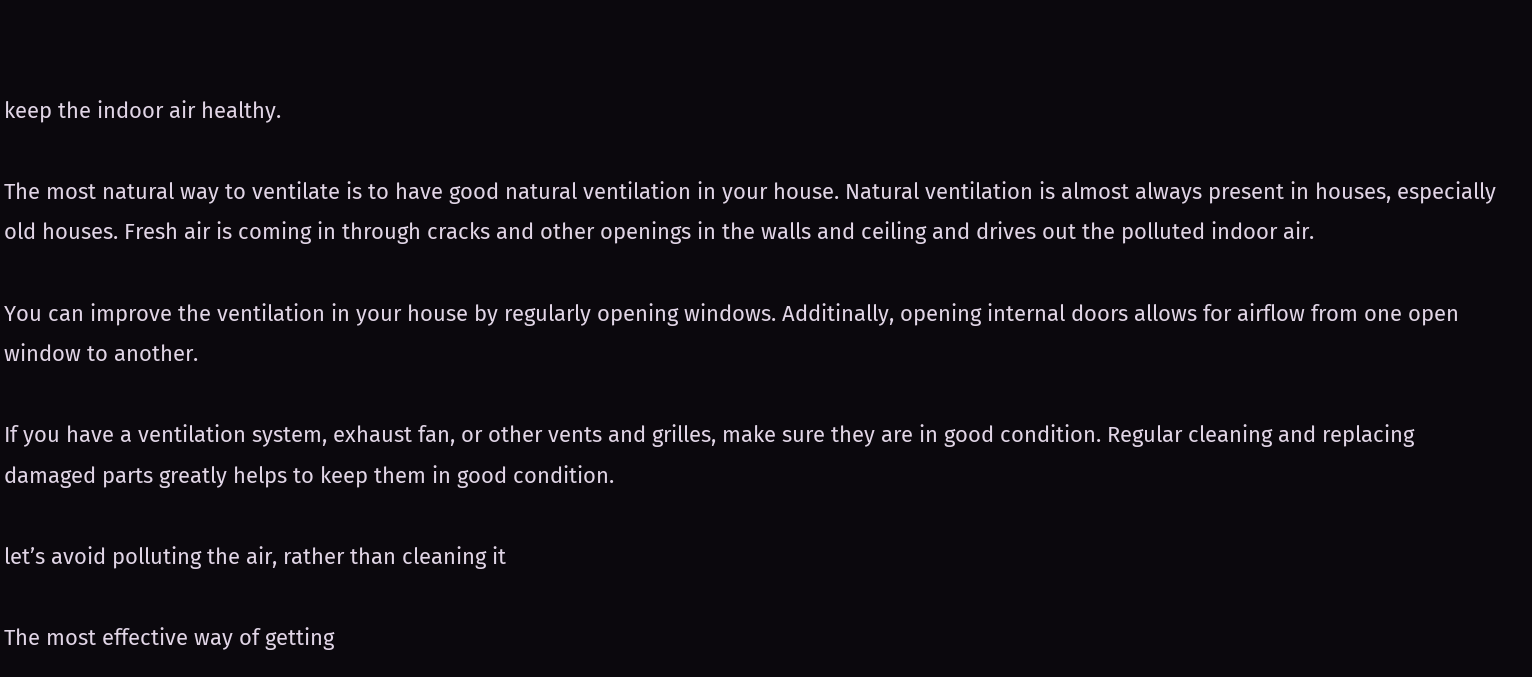keep the indoor air healthy.

The most natural way to ventilate is to have good natural ventilation in your house. Natural ventilation is almost always present in houses, especially old houses. Fresh air is coming in through cracks and other openings in the walls and ceiling and drives out the polluted indoor air.

You can improve the ventilation in your house by regularly opening windows. Additinally, opening internal doors allows for airflow from one open window to another.

If you have a ventilation system, exhaust fan, or other vents and grilles, make sure they are in good condition. Regular cleaning and replacing damaged parts greatly helps to keep them in good condition.

let’s avoid polluting the air, rather than cleaning it

The most effective way of getting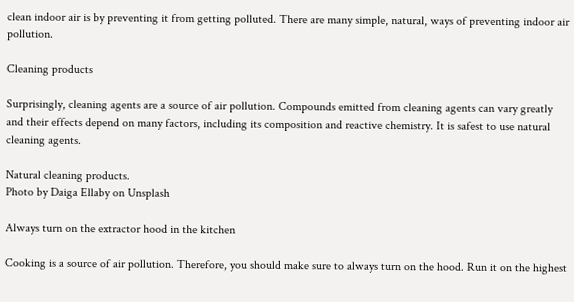clean indoor air is by preventing it from getting polluted. There are many simple, natural, ways of preventing indoor air pollution.

Cleaning products

Surprisingly, cleaning agents are a source of air pollution. Compounds emitted from cleaning agents can vary greatly and their effects depend on many factors, including its composition and reactive chemistry. It is safest to use natural cleaning agents.

Natural cleaning products.
Photo by Daiga Ellaby on Unsplash

Always turn on the extractor hood in the kitchen

Cooking is a source of air pollution. Therefore, you should make sure to always turn on the hood. Run it on the highest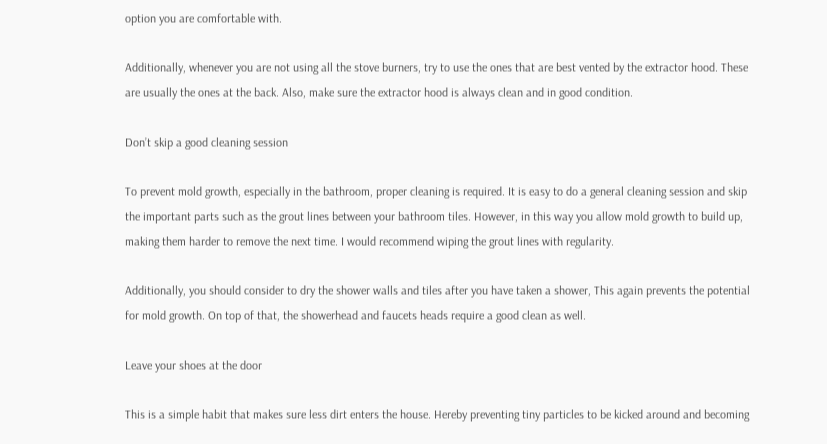option you are comfortable with.

Additionally, whenever you are not using all the stove burners, try to use the ones that are best vented by the extractor hood. These are usually the ones at the back. Also, make sure the extractor hood is always clean and in good condition.

Don’t skip a good cleaning session

To prevent mold growth, especially in the bathroom, proper cleaning is required. It is easy to do a general cleaning session and skip the important parts such as the grout lines between your bathroom tiles. However, in this way you allow mold growth to build up, making them harder to remove the next time. I would recommend wiping the grout lines with regularity.

Additionally, you should consider to dry the shower walls and tiles after you have taken a shower, This again prevents the potential for mold growth. On top of that, the showerhead and faucets heads require a good clean as well.

Leave your shoes at the door

This is a simple habit that makes sure less dirt enters the house. Hereby preventing tiny particles to be kicked around and becoming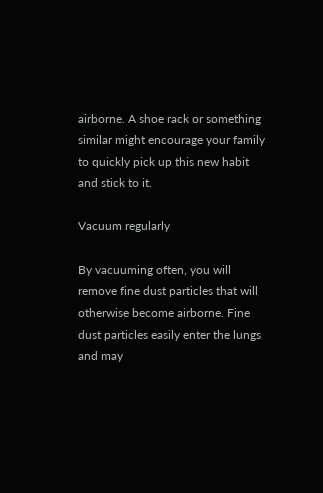airborne. A shoe rack or something similar might encourage your family to quickly pick up this new habit and stick to it.

Vacuum regularly

By vacuuming often, you will remove fine dust particles that will otherwise become airborne. Fine dust particles easily enter the lungs and may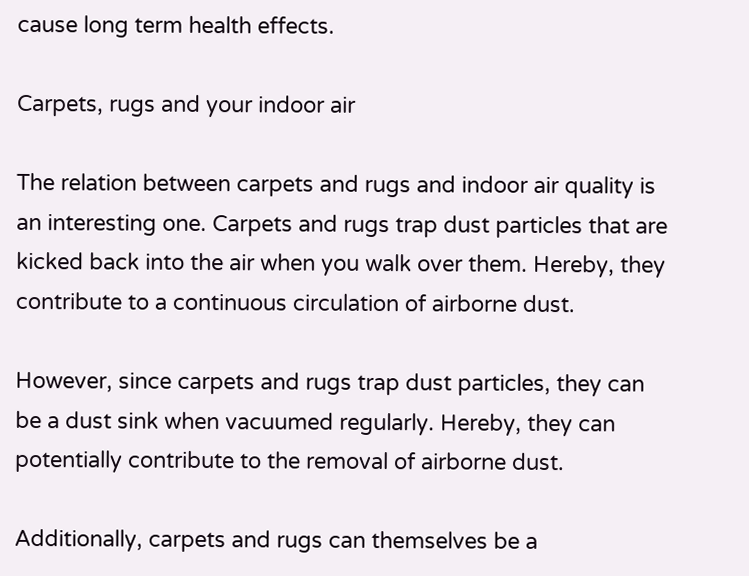cause long term health effects.

Carpets, rugs and your indoor air

The relation between carpets and rugs and indoor air quality is an interesting one. Carpets and rugs trap dust particles that are kicked back into the air when you walk over them. Hereby, they contribute to a continuous circulation of airborne dust.

However, since carpets and rugs trap dust particles, they can be a dust sink when vacuumed regularly. Hereby, they can potentially contribute to the removal of airborne dust.

Additionally, carpets and rugs can themselves be a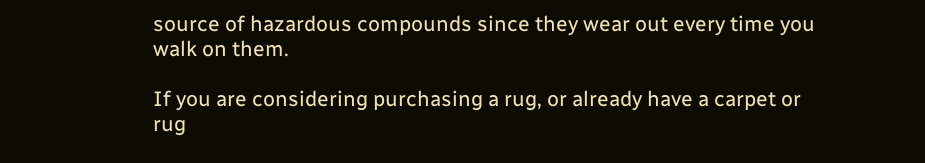source of hazardous compounds since they wear out every time you walk on them.

If you are considering purchasing a rug, or already have a carpet or rug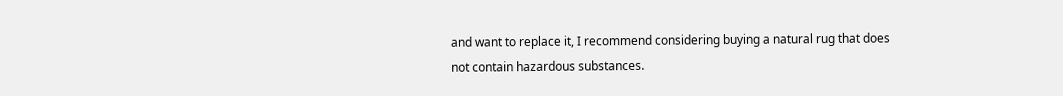and want to replace it, I recommend considering buying a natural rug that does not contain hazardous substances.